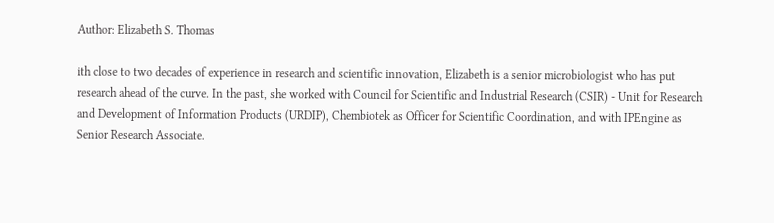Author: Elizabeth S. Thomas

ith close to two decades of experience in research and scientific innovation, Elizabeth is a senior microbiologist who has put research ahead of the curve. In the past, she worked with Council for Scientific and Industrial Research (CSIR) - Unit for Research and Development of Information Products (URDIP), Chembiotek as Officer for Scientific Coordination, and with IPEngine as Senior Research Associate.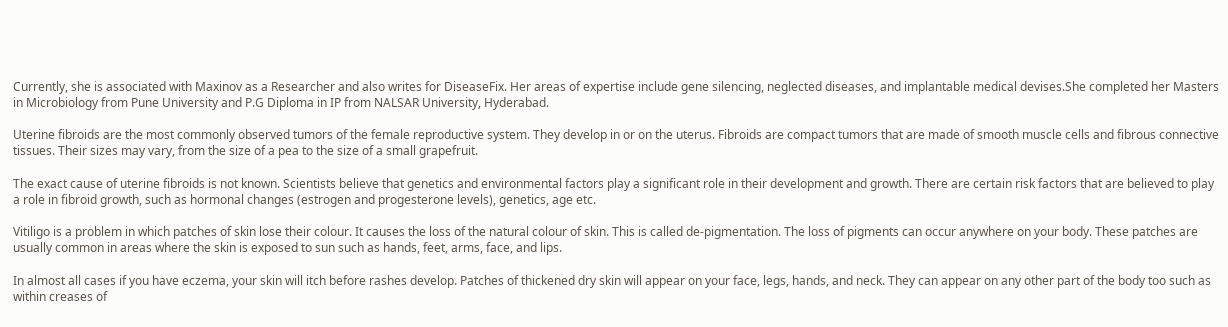Currently, she is associated with Maxinov as a Researcher and also writes for DiseaseFix. Her areas of expertise include gene silencing, neglected diseases, and implantable medical devises.She completed her Masters in Microbiology from Pune University and P.G Diploma in IP from NALSAR University, Hyderabad.

Uterine fibroids are the most commonly observed tumors of the female reproductive system. They develop in or on the uterus. Fibroids are compact tumors that are made of smooth muscle cells and fibrous connective tissues. Their sizes may vary, from the size of a pea to the size of a small grapefruit.

The exact cause of uterine fibroids is not known. Scientists believe that genetics and environmental factors play a significant role in their development and growth. There are certain risk factors that are believed to play a role in fibroid growth, such as hormonal changes (estrogen and progesterone levels), genetics, age etc.

Vitiligo is a problem in which patches of skin lose their colour. It causes the loss of the natural colour of skin. This is called de-pigmentation. The loss of pigments can occur anywhere on your body. These patches are usually common in areas where the skin is exposed to sun such as hands, feet, arms, face, and lips.

In almost all cases if you have eczema, your skin will itch before rashes develop. Patches of thickened dry skin will appear on your face, legs, hands, and neck. They can appear on any other part of the body too such as within creases of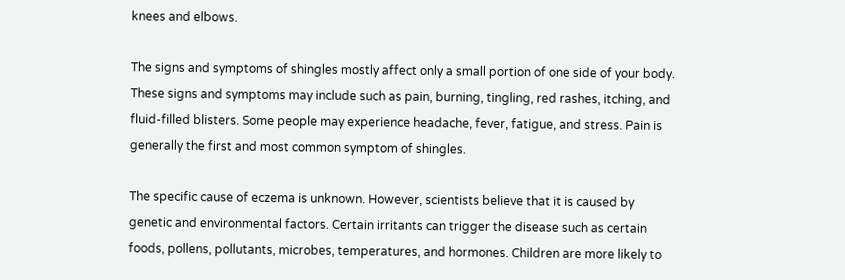knees and elbows.

The signs and symptoms of shingles mostly affect only a small portion of one side of your body. These signs and symptoms may include such as pain, burning, tingling, red rashes, itching, and fluid-filled blisters. Some people may experience headache, fever, fatigue, and stress. Pain is generally the first and most common symptom of shingles.

The specific cause of eczema is unknown. However, scientists believe that it is caused by genetic and environmental factors. Certain irritants can trigger the disease such as certain foods, pollens, pollutants, microbes, temperatures, and hormones. Children are more likely to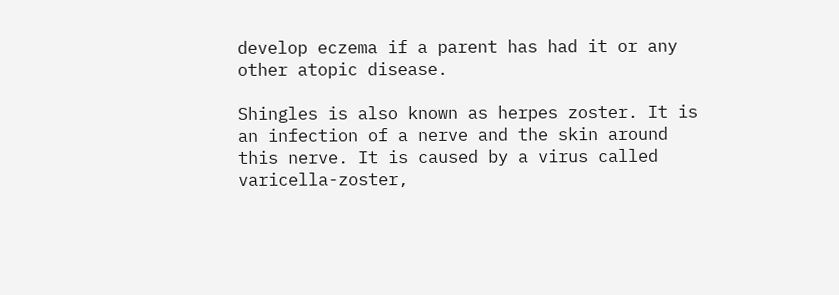develop eczema if a parent has had it or any other atopic disease.

Shingles is also known as herpes zoster. It is an infection of a nerve and the skin around this nerve. It is caused by a virus called varicella-zoster,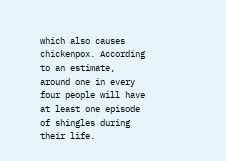which also causes chickenpox. According to an estimate, around one in every four people will have at least one episode of shingles during their life.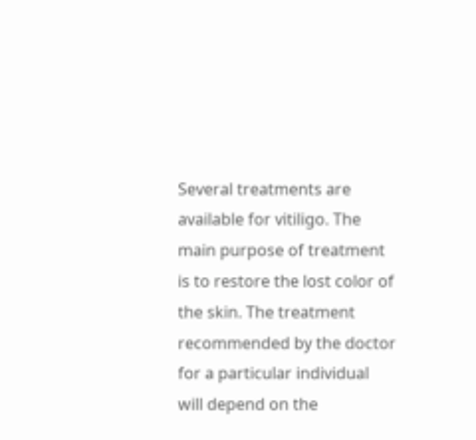Several treatments are available for vitiligo. The main purpose of treatment is to restore the lost color of the skin. The treatment recommended by the doctor for a particular individual will depend on the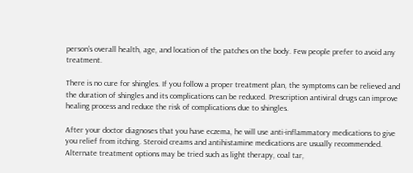person’s overall health, age, and location of the patches on the body. Few people prefer to avoid any treatment.

There is no cure for shingles. If you follow a proper treatment plan, the symptoms can be relieved and the duration of shingles and its complications can be reduced. Prescription antiviral drugs can improve healing process and reduce the risk of complications due to shingles.

After your doctor diagnoses that you have eczema, he will use anti-inflammatory medications to give you relief from itching. Steroid creams and antihistamine medications are usually recommended. Alternate treatment options may be tried such as light therapy, coal tar,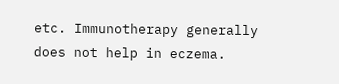etc. Immunotherapy generally does not help in eczema.